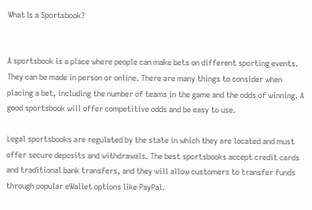What Is a Sportsbook?


A sportsbook is a place where people can make bets on different sporting events. They can be made in person or online. There are many things to consider when placing a bet, including the number of teams in the game and the odds of winning. A good sportsbook will offer competitive odds and be easy to use.

Legal sportsbooks are regulated by the state in which they are located and must offer secure deposits and withdrawals. The best sportsbooks accept credit cards and traditional bank transfers, and they will allow customers to transfer funds through popular eWallet options like PayPal.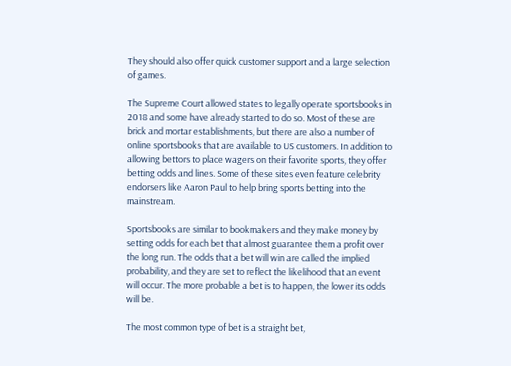They should also offer quick customer support and a large selection of games.

The Supreme Court allowed states to legally operate sportsbooks in 2018 and some have already started to do so. Most of these are brick and mortar establishments, but there are also a number of online sportsbooks that are available to US customers. In addition to allowing bettors to place wagers on their favorite sports, they offer betting odds and lines. Some of these sites even feature celebrity endorsers like Aaron Paul to help bring sports betting into the mainstream.

Sportsbooks are similar to bookmakers and they make money by setting odds for each bet that almost guarantee them a profit over the long run. The odds that a bet will win are called the implied probability, and they are set to reflect the likelihood that an event will occur. The more probable a bet is to happen, the lower its odds will be.

The most common type of bet is a straight bet,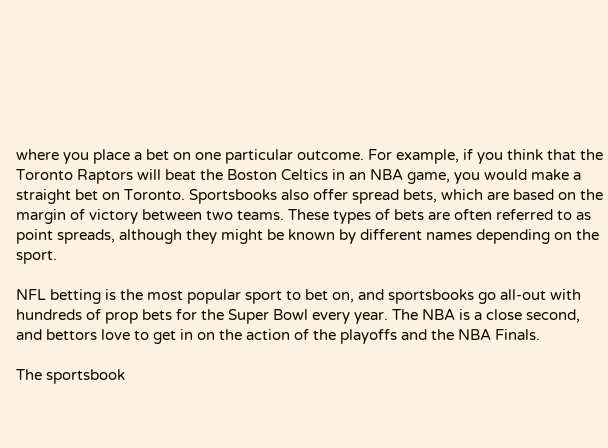where you place a bet on one particular outcome. For example, if you think that the Toronto Raptors will beat the Boston Celtics in an NBA game, you would make a straight bet on Toronto. Sportsbooks also offer spread bets, which are based on the margin of victory between two teams. These types of bets are often referred to as point spreads, although they might be known by different names depending on the sport.

NFL betting is the most popular sport to bet on, and sportsbooks go all-out with hundreds of prop bets for the Super Bowl every year. The NBA is a close second, and bettors love to get in on the action of the playoffs and the NBA Finals.

The sportsbook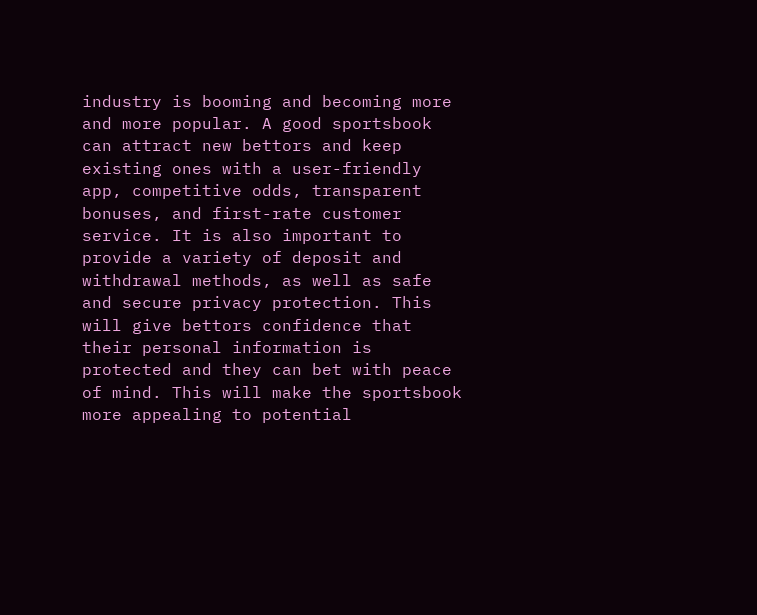industry is booming and becoming more and more popular. A good sportsbook can attract new bettors and keep existing ones with a user-friendly app, competitive odds, transparent bonuses, and first-rate customer service. It is also important to provide a variety of deposit and withdrawal methods, as well as safe and secure privacy protection. This will give bettors confidence that their personal information is protected and they can bet with peace of mind. This will make the sportsbook more appealing to potential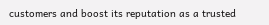customers and boost its reputation as a trusted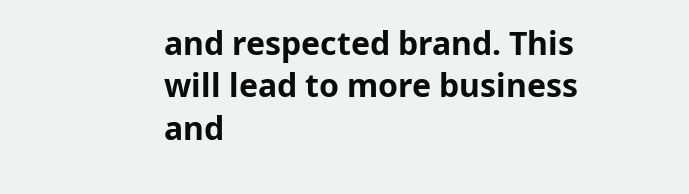and respected brand. This will lead to more business and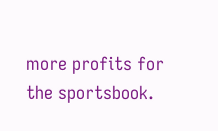more profits for the sportsbook.